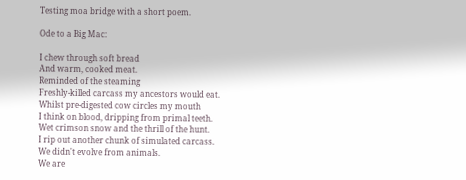Testing moa bridge with a short poem.

Ode to a Big Mac:

I chew through soft bread
And warm, cooked meat.
Reminded of the steaming
Freshly-killed carcass my ancestors would eat.
Whilst pre-digested cow circles my mouth
I think on blood, dripping from primal teeth.
Wet crimson snow and the thrill of the hunt.
I rip out another chunk of simulated carcass.
We didn't evolve from animals.
We are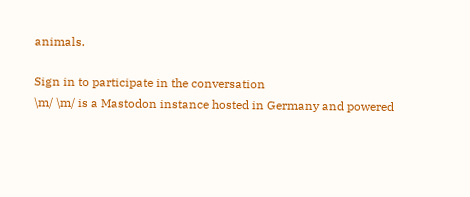animals.

Sign in to participate in the conversation
\m/ \m/ is a Mastodon instance hosted in Germany and powered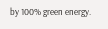by 100% green energy.